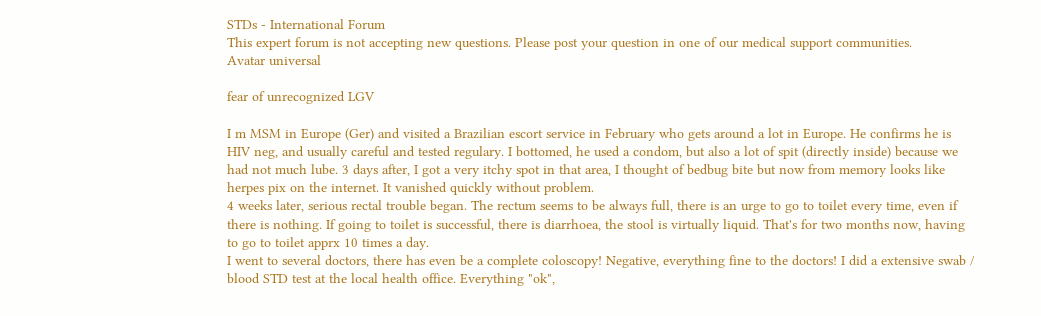STDs - International Forum
This expert forum is not accepting new questions. Please post your question in one of our medical support communities.
Avatar universal

fear of unrecognized LGV

I m MSM in Europe (Ger) and visited a Brazilian escort service in February who gets around a lot in Europe. He confirms he is HIV neg, and usually careful and tested regulary. I bottomed, he used a condom, but also a lot of spit (directly inside) because we had not much lube. 3 days after, I got a very itchy spot in that area, I thought of bedbug bite but now from memory looks like herpes pix on the internet. It vanished quickly without problem.
4 weeks later, serious rectal trouble began. The rectum seems to be always full, there is an urge to go to toilet every time, even if there is nothing. If going to toilet is successful, there is diarrhoea, the stool is virtually liquid. That's for two months now, having to go to toilet apprx 10 times a day.
I went to several doctors, there has even be a complete coloscopy! Negative, everything fine to the doctors! I did a extensive swab / blood STD test at the local health office. Everything "ok",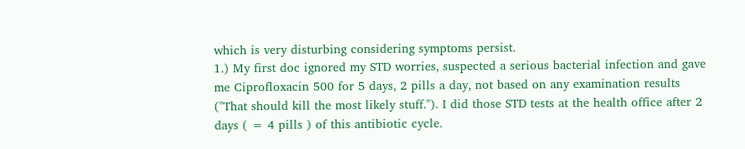which is very disturbing considering symptoms persist.
1.) My first doc ignored my STD worries, suspected a serious bacterial infection and gave me Ciprofloxacin 500 for 5 days, 2 pills a day, not based on any examination results ("That should kill the most likely stuff."). I did those STD tests at the health office after 2 days ( = 4 pills ) of this antibiotic cycle.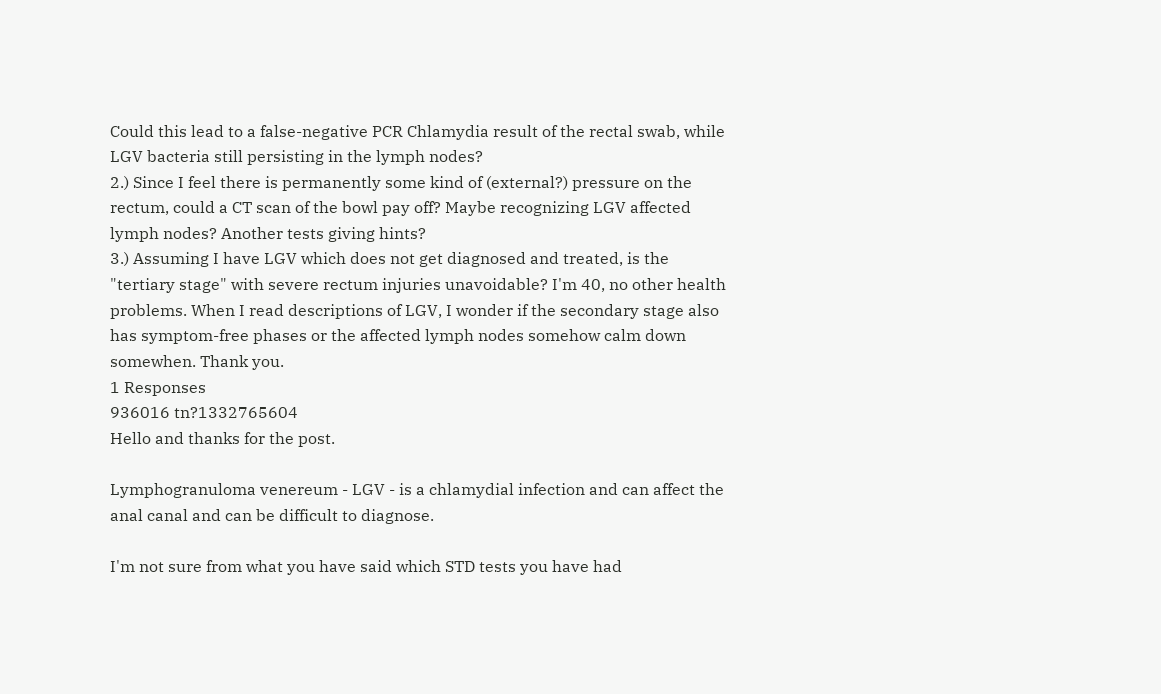Could this lead to a false-negative PCR Chlamydia result of the rectal swab, while LGV bacteria still persisting in the lymph nodes?
2.) Since I feel there is permanently some kind of (external?) pressure on the rectum, could a CT scan of the bowl pay off? Maybe recognizing LGV affected lymph nodes? Another tests giving hints?
3.) Assuming I have LGV which does not get diagnosed and treated, is the "tertiary stage" with severe rectum injuries unavoidable? I'm 40, no other health problems. When I read descriptions of LGV, I wonder if the secondary stage also has symptom-free phases or the affected lymph nodes somehow calm down somewhen. Thank you.
1 Responses
936016 tn?1332765604
Hello and thanks for the post.

Lymphogranuloma venereum - LGV - is a chlamydial infection and can affect the anal canal and can be difficult to diagnose.

I'm not sure from what you have said which STD tests you have had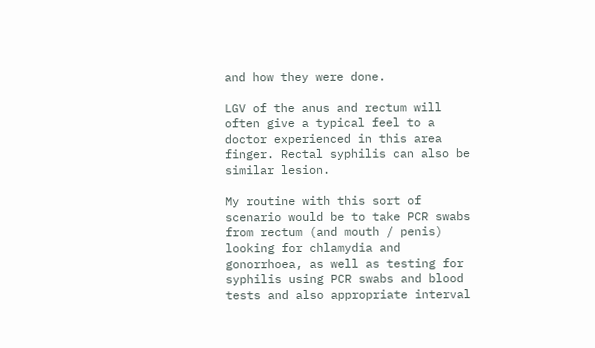and how they were done.

LGV of the anus and rectum will often give a typical feel to a doctor experienced in this area finger. Rectal syphilis can also be similar lesion.

My routine with this sort of scenario would be to take PCR swabs from rectum (and mouth / penis) looking for chlamydia and gonorrhoea, as well as testing for syphilis using PCR swabs and blood tests and also appropriate interval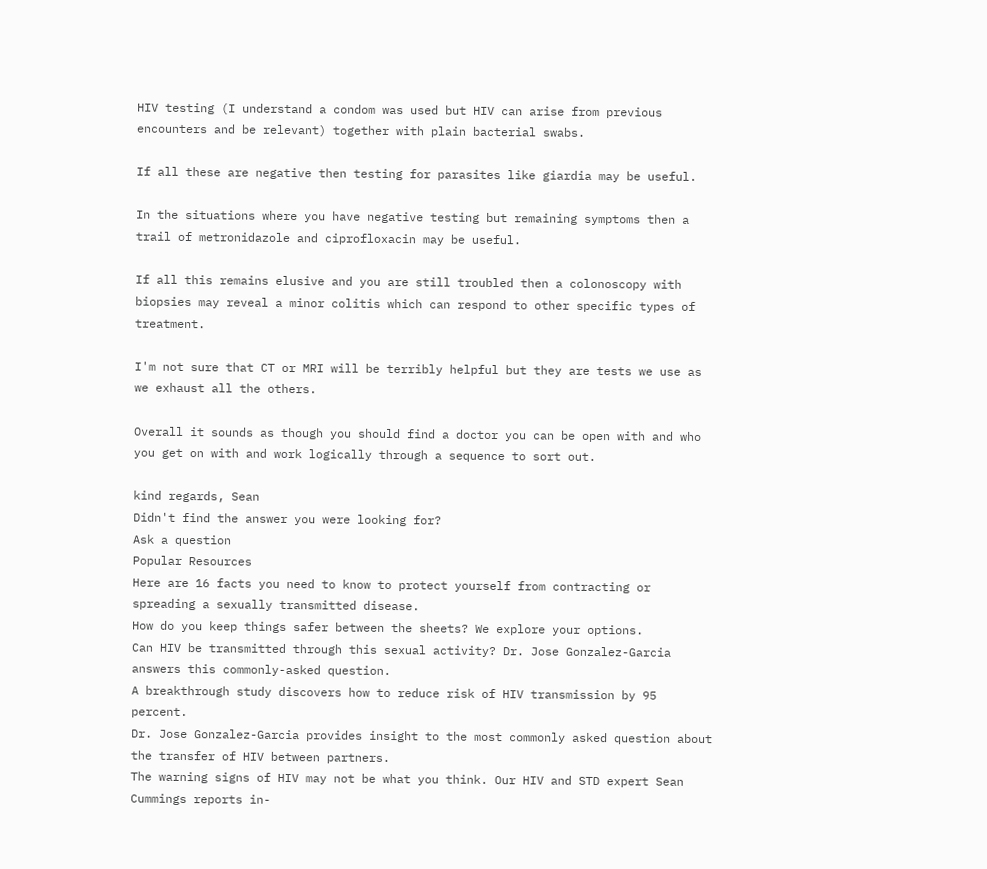HIV testing (I understand a condom was used but HIV can arise from previous encounters and be relevant) together with plain bacterial swabs.

If all these are negative then testing for parasites like giardia may be useful.

In the situations where you have negative testing but remaining symptoms then a trail of metronidazole and ciprofloxacin may be useful.

If all this remains elusive and you are still troubled then a colonoscopy with biopsies may reveal a minor colitis which can respond to other specific types of treatment.

I'm not sure that CT or MRI will be terribly helpful but they are tests we use as we exhaust all the others.

Overall it sounds as though you should find a doctor you can be open with and who you get on with and work logically through a sequence to sort out.

kind regards, Sean
Didn't find the answer you were looking for?
Ask a question
Popular Resources
Here are 16 facts you need to know to protect yourself from contracting or spreading a sexually transmitted disease.
How do you keep things safer between the sheets? We explore your options.
Can HIV be transmitted through this sexual activity? Dr. Jose Gonzalez-Garcia answers this commonly-asked question.
A breakthrough study discovers how to reduce risk of HIV transmission by 95 percent.
Dr. Jose Gonzalez-Garcia provides insight to the most commonly asked question about the transfer of HIV between partners.
The warning signs of HIV may not be what you think. Our HIV and STD expert Sean Cummings reports in-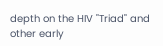depth on the HIV "Triad" and other early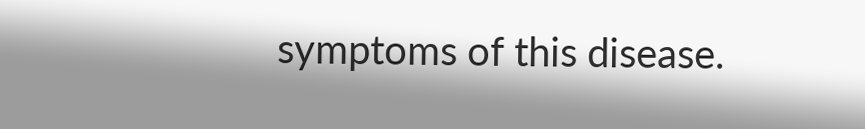symptoms of this disease.